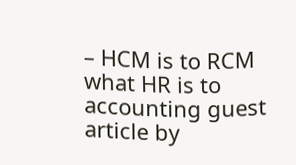– HCM is to RCM what HR is to accounting guest article by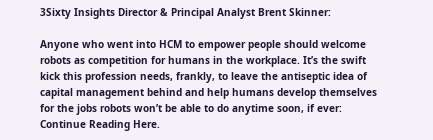3Sixty Insights Director & Principal Analyst Brent Skinner:

Anyone who went into HCM to empower people should welcome robots as competition for humans in the workplace. It’s the swift kick this profession needs, frankly, to leave the antiseptic idea of capital management behind and help humans develop themselves for the jobs robots won’t be able to do anytime soon, if ever: Continue Reading Here.